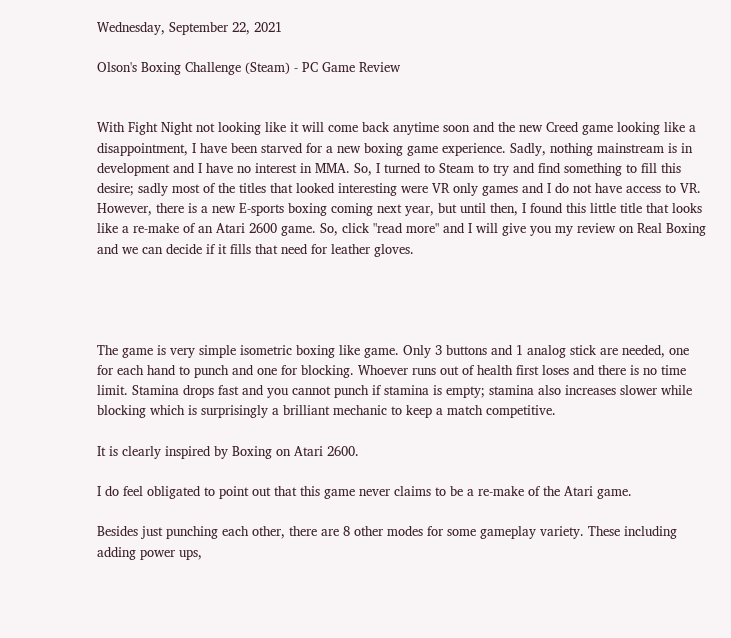Wednesday, September 22, 2021

Olson's Boxing Challenge (Steam) - PC Game Review


With Fight Night not looking like it will come back anytime soon and the new Creed game looking like a disappointment, I have been starved for a new boxing game experience. Sadly, nothing mainstream is in development and I have no interest in MMA. So, I turned to Steam to try and find something to fill this desire; sadly most of the titles that looked interesting were VR only games and I do not have access to VR. However, there is a new E-sports boxing coming next year, but until then, I found this little title that looks like a re-make of an Atari 2600 game. So, click "read more" and I will give you my review on Real Boxing and we can decide if it fills that need for leather gloves.




The game is very simple isometric boxing like game. Only 3 buttons and 1 analog stick are needed, one for each hand to punch and one for blocking. Whoever runs out of health first loses and there is no time limit. Stamina drops fast and you cannot punch if stamina is empty; stamina also increases slower while blocking which is surprisingly a brilliant mechanic to keep a match competitive.

It is clearly inspired by Boxing on Atari 2600.

I do feel obligated to point out that this game never claims to be a re-make of the Atari game.

Besides just punching each other, there are 8 other modes for some gameplay variety. These including adding power ups,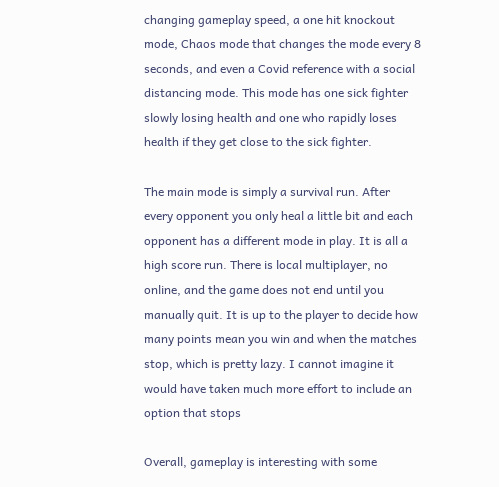changing gameplay speed, a one hit knockout mode, Chaos mode that changes the mode every 8 seconds, and even a Covid reference with a social distancing mode. This mode has one sick fighter slowly losing health and one who rapidly loses health if they get close to the sick fighter.

The main mode is simply a survival run. After every opponent you only heal a little bit and each opponent has a different mode in play. It is all a high score run. There is local multiplayer, no online, and the game does not end until you manually quit. It is up to the player to decide how many points mean you win and when the matches stop, which is pretty lazy. I cannot imagine it would have taken much more effort to include an option that stops

Overall, gameplay is interesting with some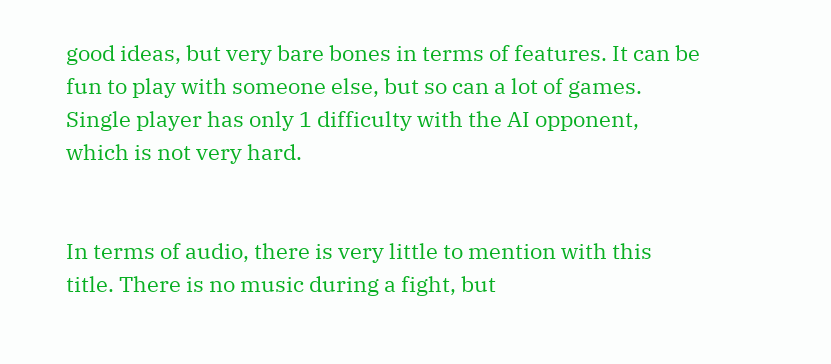good ideas, but very bare bones in terms of features. It can be fun to play with someone else, but so can a lot of games. Single player has only 1 difficulty with the AI opponent, which is not very hard.


In terms of audio, there is very little to mention with this title. There is no music during a fight, but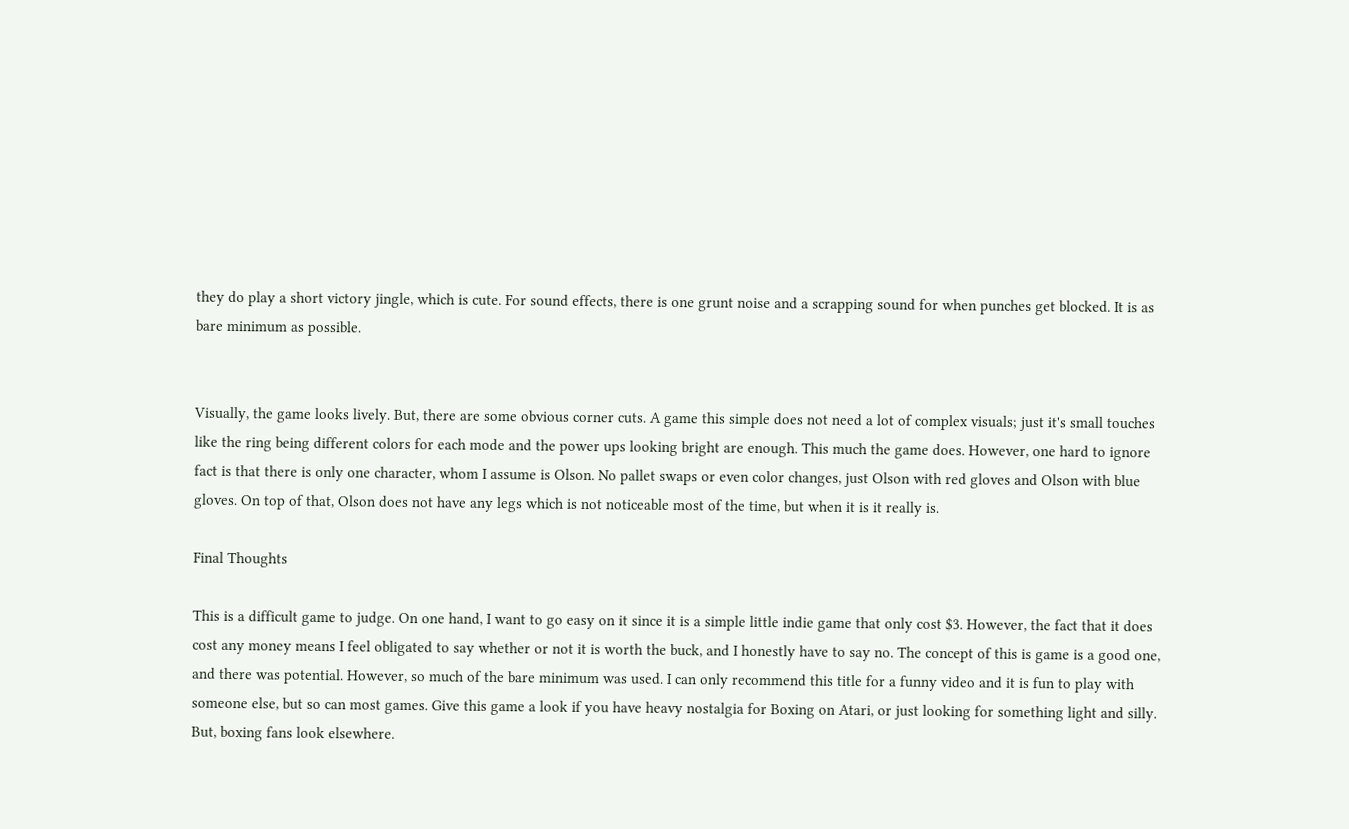they do play a short victory jingle, which is cute. For sound effects, there is one grunt noise and a scrapping sound for when punches get blocked. It is as bare minimum as possible.


Visually, the game looks lively. But, there are some obvious corner cuts. A game this simple does not need a lot of complex visuals; just it's small touches like the ring being different colors for each mode and the power ups looking bright are enough. This much the game does. However, one hard to ignore fact is that there is only one character, whom I assume is Olson. No pallet swaps or even color changes, just Olson with red gloves and Olson with blue gloves. On top of that, Olson does not have any legs which is not noticeable most of the time, but when it is it really is.

Final Thoughts

This is a difficult game to judge. On one hand, I want to go easy on it since it is a simple little indie game that only cost $3. However, the fact that it does cost any money means I feel obligated to say whether or not it is worth the buck, and I honestly have to say no. The concept of this is game is a good one, and there was potential. However, so much of the bare minimum was used. I can only recommend this title for a funny video and it is fun to play with someone else, but so can most games. Give this game a look if you have heavy nostalgia for Boxing on Atari, or just looking for something light and silly. But, boxing fans look elsewhere.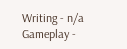Writing - n/a
Gameplay -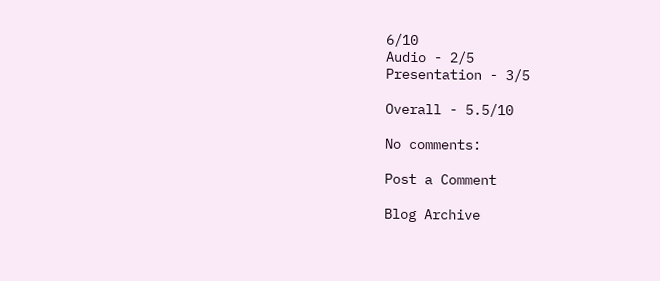6/10
Audio - 2/5
Presentation - 3/5

Overall - 5.5/10

No comments:

Post a Comment

Blog Archive